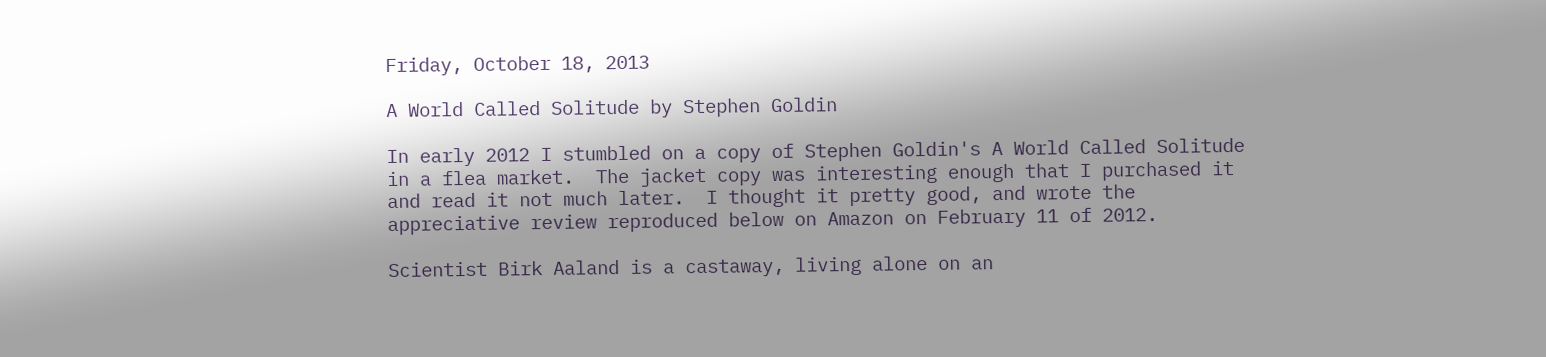Friday, October 18, 2013

A World Called Solitude by Stephen Goldin

In early 2012 I stumbled on a copy of Stephen Goldin's A World Called Solitude in a flea market.  The jacket copy was interesting enough that I purchased it and read it not much later.  I thought it pretty good, and wrote the appreciative review reproduced below on Amazon on February 11 of 2012.

Scientist Birk Aaland is a castaway, living alone on an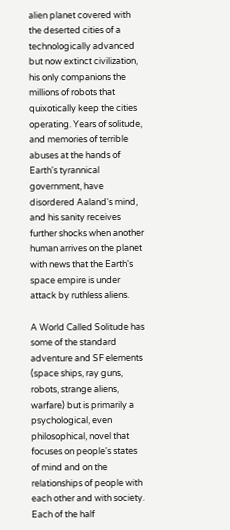alien planet covered with the deserted cities of a technologically advanced but now extinct civilization, his only companions the millions of robots that quixotically keep the cities operating. Years of solitude, and memories of terrible abuses at the hands of Earth's tyrannical government, have disordered Aaland's mind, and his sanity receives further shocks when another human arrives on the planet with news that the Earth's space empire is under attack by ruthless aliens.

A World Called Solitude has some of the standard adventure and SF elements (space ships, ray guns, robots, strange aliens, warfare) but is primarily a psychological, even philosophical, novel that focuses on people's states of mind and on the relationships of people with each other and with society. Each of the half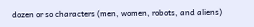dozen or so characters (men, women, robots, and aliens)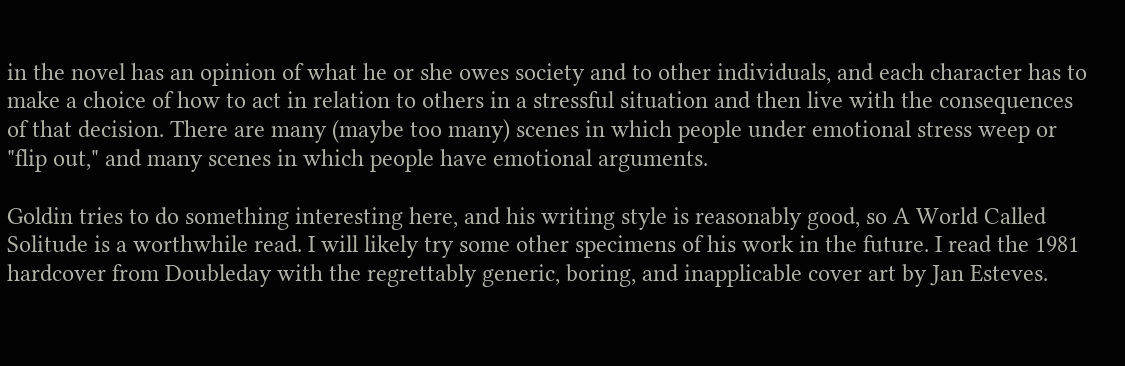in the novel has an opinion of what he or she owes society and to other individuals, and each character has to make a choice of how to act in relation to others in a stressful situation and then live with the consequences of that decision. There are many (maybe too many) scenes in which people under emotional stress weep or "flip out," and many scenes in which people have emotional arguments.

Goldin tries to do something interesting here, and his writing style is reasonably good, so A World Called Solitude is a worthwhile read. I will likely try some other specimens of his work in the future. I read the 1981 hardcover from Doubleday with the regrettably generic, boring, and inapplicable cover art by Jan Esteves.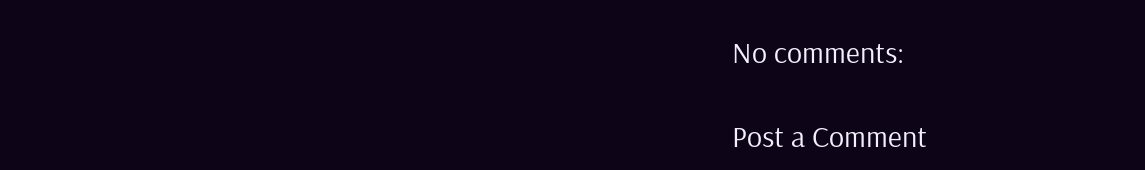No comments:

Post a Comment